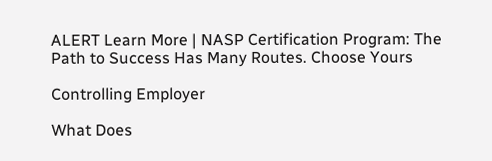ALERT Learn More | NASP Certification Program: The Path to Success Has Many Routes. Choose Yours

Controlling Employer

What Does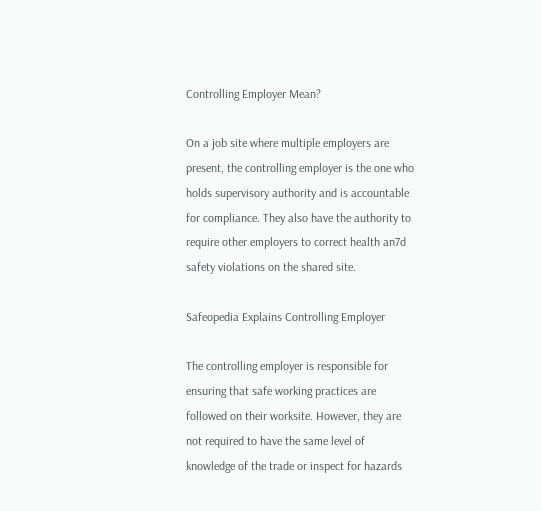Controlling Employer Mean?

On a job site where multiple employers are present, the controlling employer is the one who holds supervisory authority and is accountable for compliance. They also have the authority to require other employers to correct health an7d safety violations on the shared site.

Safeopedia Explains Controlling Employer

The controlling employer is responsible for ensuring that safe working practices are followed on their worksite. However, they are not required to have the same level of knowledge of the trade or inspect for hazards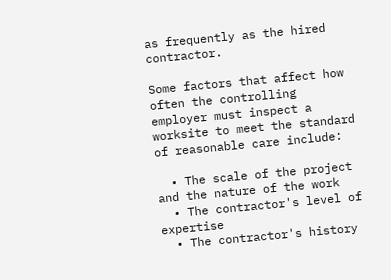as frequently as the hired contractor.

Some factors that affect how often the controlling employer must inspect a worksite to meet the standard of reasonable care include:

  • The scale of the project and the nature of the work
  • The contractor's level of expertise
  • The contractor's history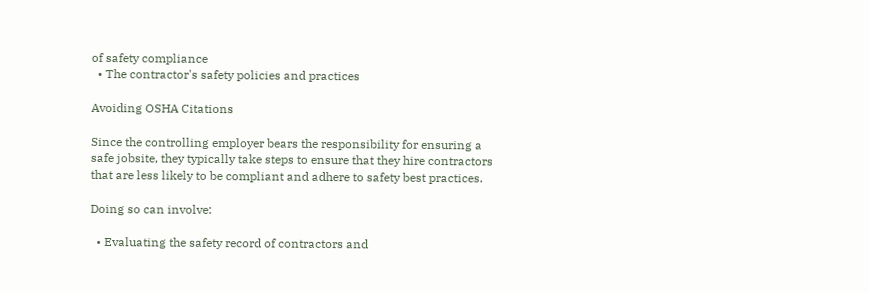of safety compliance
  • The contractor's safety policies and practices

Avoiding OSHA Citations

Since the controlling employer bears the responsibility for ensuring a safe jobsite, they typically take steps to ensure that they hire contractors that are less likely to be compliant and adhere to safety best practices.

Doing so can involve:

  • Evaluating the safety record of contractors and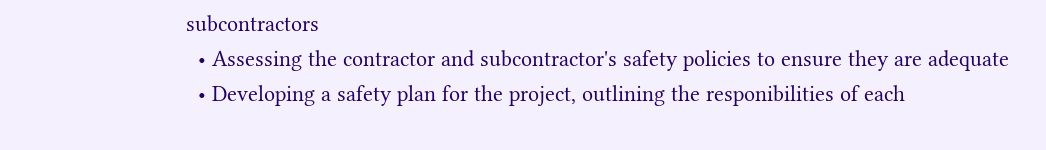subcontractors
  • Assessing the contractor and subcontractor's safety policies to ensure they are adequate
  • Developing a safety plan for the project, outlining the responibilities of each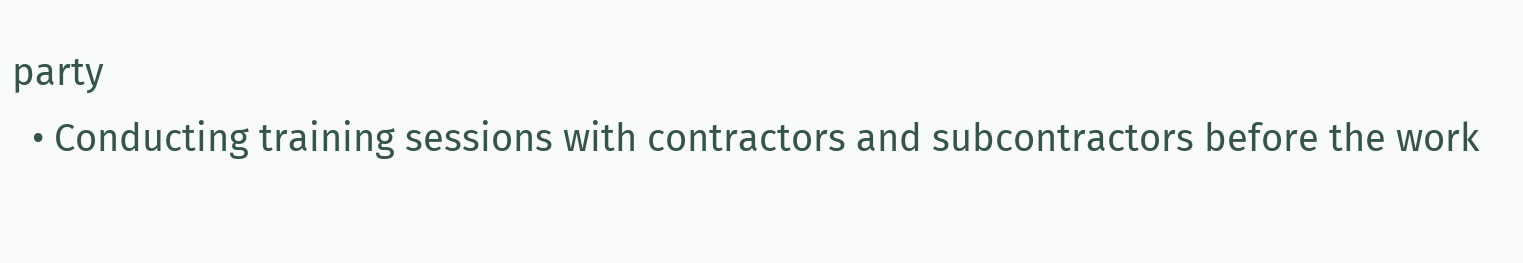party
  • Conducting training sessions with contractors and subcontractors before the work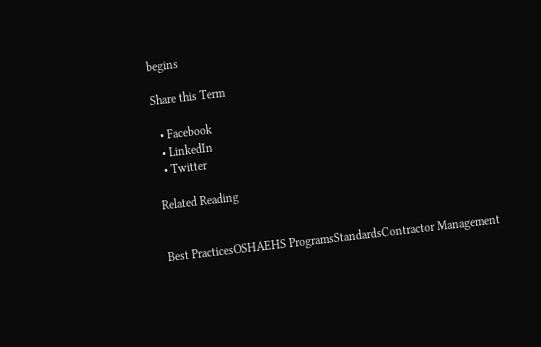begins

Share this Term

  • Facebook
  • LinkedIn
  • Twitter

Related Reading


Best PracticesOSHAEHS ProgramsStandardsContractor Management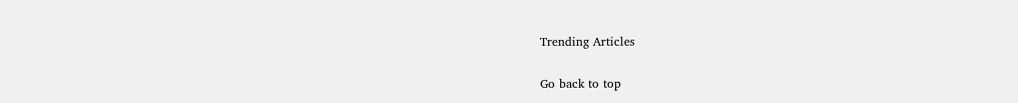Trending Articles

Go back to top